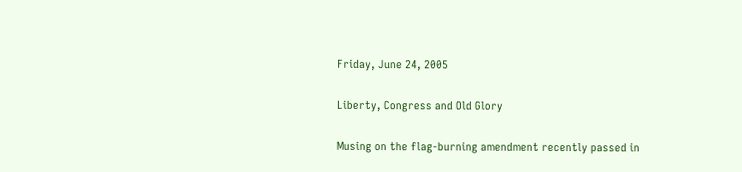Friday, June 24, 2005

Liberty, Congress and Old Glory

Musing on the flag-burning amendment recently passed in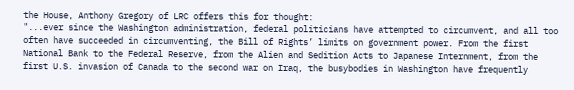the House, Anthony Gregory of LRC offers this for thought:
"...ever since the Washington administration, federal politicians have attempted to circumvent, and all too often have succeeded in circumventing, the Bill of Rights’ limits on government power. From the first National Bank to the Federal Reserve, from the Alien and Sedition Acts to Japanese Internment, from the first U.S. invasion of Canada to the second war on Iraq, the busybodies in Washington have frequently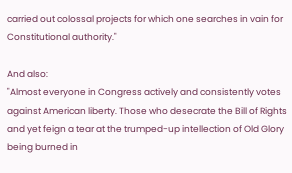carried out colossal projects for which one searches in vain for Constitutional authority."

And also:
"Almost everyone in Congress actively and consistently votes against American liberty. Those who desecrate the Bill of Rights and yet feign a tear at the trumped-up intellection of Old Glory being burned in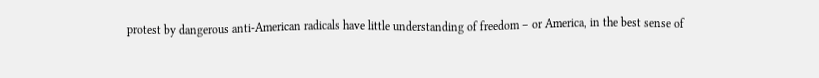protest by dangerous anti-American radicals have little understanding of freedom – or America, in the best sense of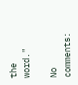the word."

No comments: